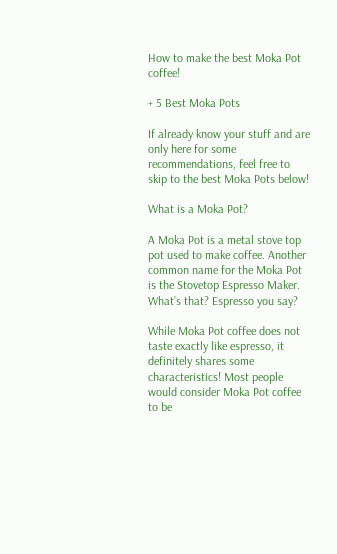How to make the best Moka Pot coffee!

+ 5 Best Moka Pots

If already know your stuff and are only here for some recommendations, feel free to skip to the best Moka Pots below!

What is a Moka Pot?

A Moka Pot is a metal stove top pot used to make coffee. Another common name for the Moka Pot is the Stovetop Espresso Maker. What’s that? Espresso you say?

While Moka Pot coffee does not taste exactly like espresso, it definitely shares some characteristics! Most people would consider Moka Pot coffee to be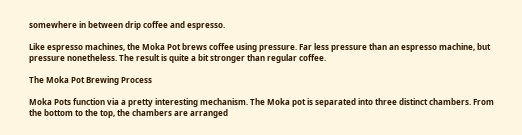somewhere in between drip coffee and espresso.

Like espresso machines, the Moka Pot brews coffee using pressure. Far less pressure than an espresso machine, but pressure nonetheless. The result is quite a bit stronger than regular coffee.

The Moka Pot Brewing Process

Moka Pots function via a pretty interesting mechanism. The Moka pot is separated into three distinct chambers. From the bottom to the top, the chambers are arranged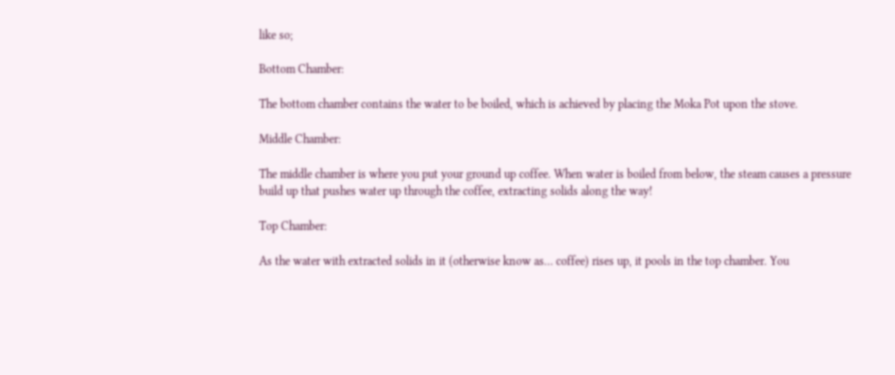like so;

Bottom Chamber:

The bottom chamber contains the water to be boiled, which is achieved by placing the Moka Pot upon the stove.

Middle Chamber:

The middle chamber is where you put your ground up coffee. When water is boiled from below, the steam causes a pressure build up that pushes water up through the coffee, extracting solids along the way!

Top Chamber:

As the water with extracted solids in it (otherwise know as… coffee) rises up, it pools in the top chamber. You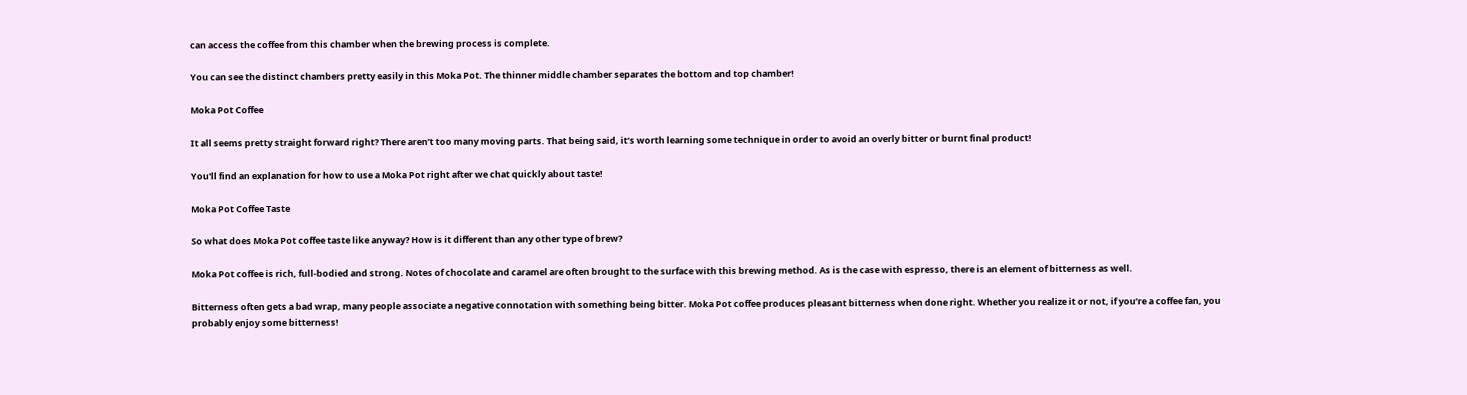can access the coffee from this chamber when the brewing process is complete.

You can see the distinct chambers pretty easily in this Moka Pot. The thinner middle chamber separates the bottom and top chamber!

Moka Pot Coffee

It all seems pretty straight forward right? There aren’t too many moving parts. That being said, it’s worth learning some technique in order to avoid an overly bitter or burnt final product!

You'll find an explanation for how to use a Moka Pot right after we chat quickly about taste!

Moka Pot Coffee Taste

So what does Moka Pot coffee taste like anyway? How is it different than any other type of brew?

Moka Pot coffee is rich, full-bodied and strong. Notes of chocolate and caramel are often brought to the surface with this brewing method. As is the case with espresso, there is an element of bitterness as well.

Bitterness often gets a bad wrap, many people associate a negative connotation with something being bitter. Moka Pot coffee produces pleasant bitterness when done right. Whether you realize it or not, if you’re a coffee fan, you probably enjoy some bitterness!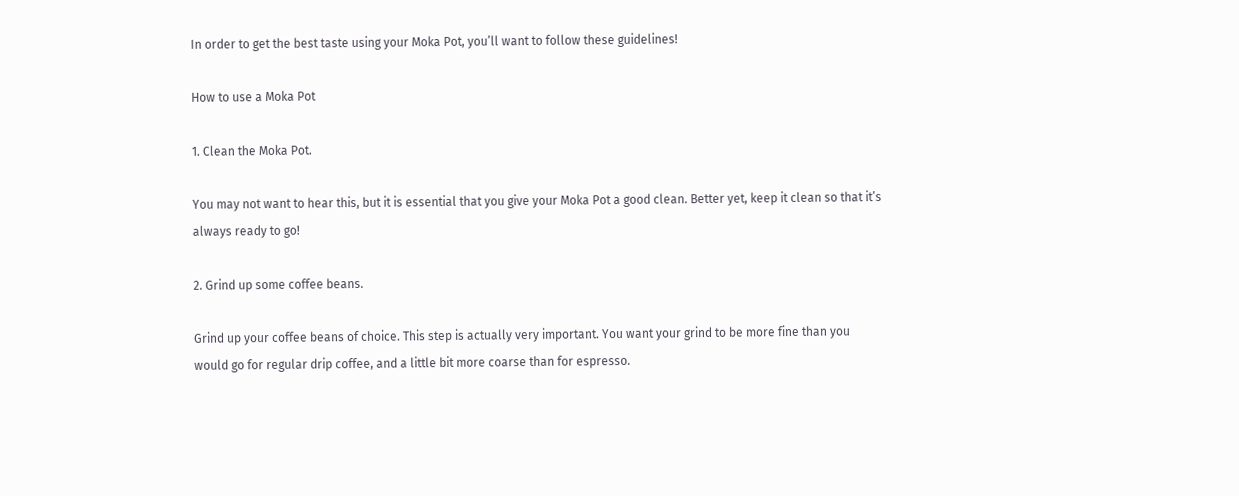In order to get the best taste using your Moka Pot, you’ll want to follow these guidelines!

How to use a Moka Pot

1. Clean the Moka Pot.

You may not want to hear this, but it is essential that you give your Moka Pot a good clean. Better yet, keep it clean so that it’s always ready to go!

2. Grind up some coffee beans.

Grind up your coffee beans of choice. This step is actually very important. You want your grind to be more fine than you would go for regular drip coffee, and a little bit more coarse than for espresso.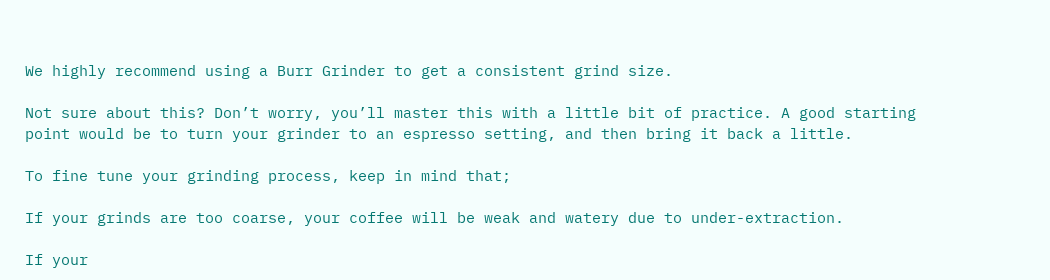We highly recommend using a Burr Grinder to get a consistent grind size.

Not sure about this? Don’t worry, you’ll master this with a little bit of practice. A good starting point would be to turn your grinder to an espresso setting, and then bring it back a little.

To fine tune your grinding process, keep in mind that;

If your grinds are too coarse, your coffee will be weak and watery due to under-extraction.

If your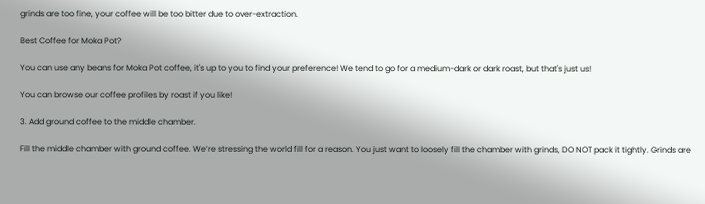grinds are too fine, your coffee will be too bitter due to over-extraction.

Best Coffee for Moka Pot?

You can use any beans for Moka Pot coffee, it's up to you to find your preference! We tend to go for a medium-dark or dark roast, but that's just us!

You can browse our coffee profiles by roast if you like!

3. Add ground coffee to the middle chamber.

Fill the middle chamber with ground coffee. We’re stressing the world fill for a reason. You just want to loosely fill the chamber with grinds, DO NOT pack it tightly. Grinds are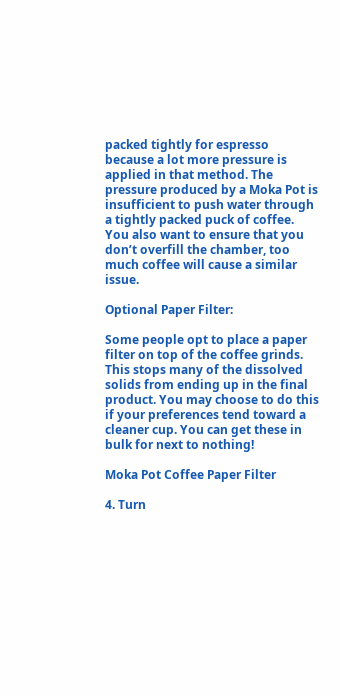packed tightly for espresso because a lot more pressure is applied in that method. The pressure produced by a Moka Pot is insufficient to push water through a tightly packed puck of coffee. You also want to ensure that you don’t overfill the chamber, too much coffee will cause a similar issue.

Optional Paper Filter:

Some people opt to place a paper filter on top of the coffee grinds. This stops many of the dissolved solids from ending up in the final product. You may choose to do this if your preferences tend toward a cleaner cup. You can get these in bulk for next to nothing!

Moka Pot Coffee Paper Filter

4. Turn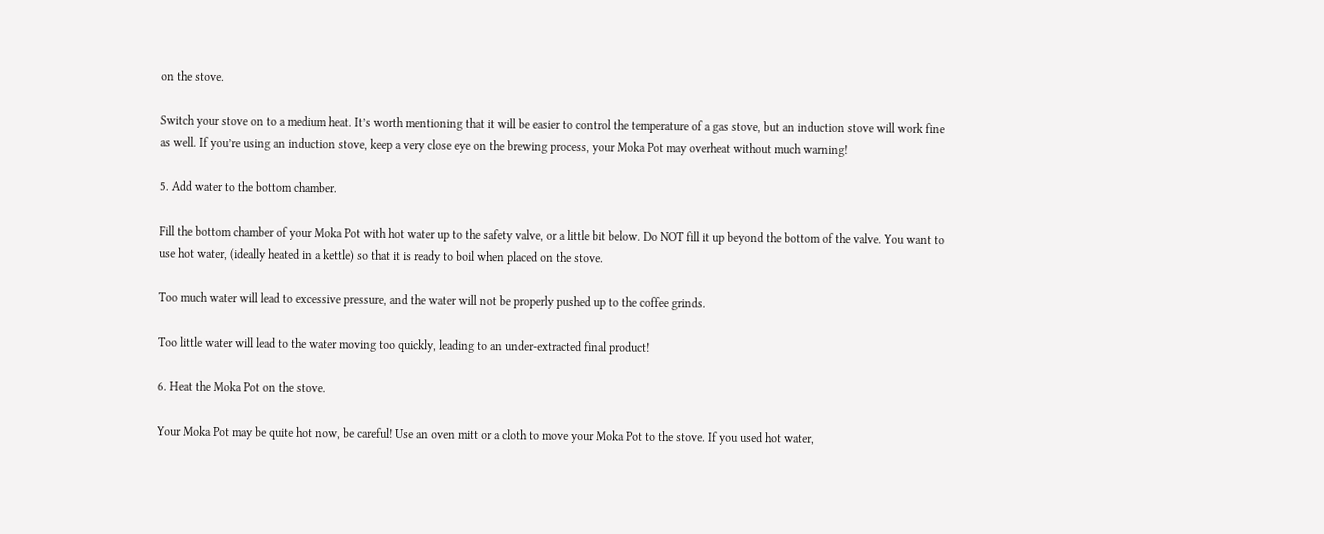on the stove.

Switch your stove on to a medium heat. It’s worth mentioning that it will be easier to control the temperature of a gas stove, but an induction stove will work fine as well. If you’re using an induction stove, keep a very close eye on the brewing process, your Moka Pot may overheat without much warning!

5. Add water to the bottom chamber.

Fill the bottom chamber of your Moka Pot with hot water up to the safety valve, or a little bit below. Do NOT fill it up beyond the bottom of the valve. You want to use hot water, (ideally heated in a kettle) so that it is ready to boil when placed on the stove.

Too much water will lead to excessive pressure, and the water will not be properly pushed up to the coffee grinds.

Too little water will lead to the water moving too quickly, leading to an under-extracted final product!

6. Heat the Moka Pot on the stove.

Your Moka Pot may be quite hot now, be careful! Use an oven mitt or a cloth to move your Moka Pot to the stove. If you used hot water,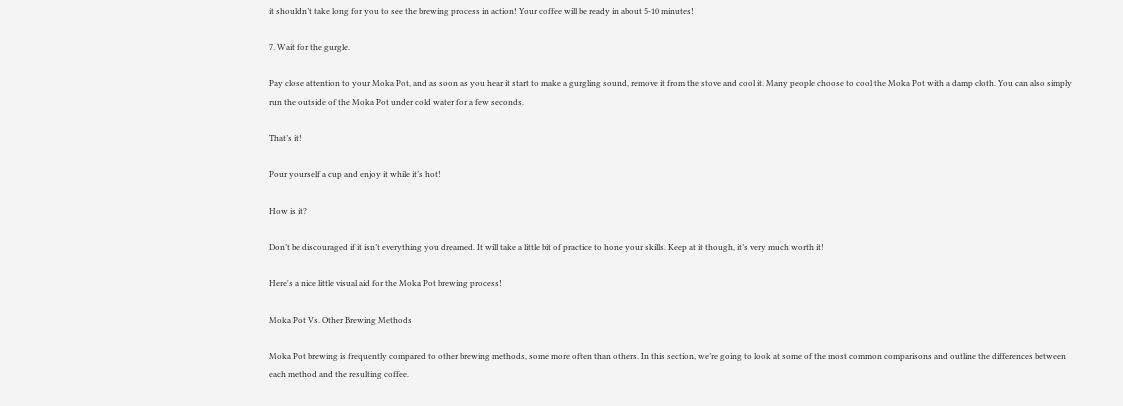it shouldn’t take long for you to see the brewing process in action! Your coffee will be ready in about 5-10 minutes!

7. Wait for the gurgle.

Pay close attention to your Moka Pot, and as soon as you hear it start to make a gurgling sound, remove it from the stove and cool it. Many people choose to cool the Moka Pot with a damp cloth. You can also simply run the outside of the Moka Pot under cold water for a few seconds.

That’s it!

Pour yourself a cup and enjoy it while it’s hot!

How is it?

Don’t be discouraged if it isn’t everything you dreamed. It will take a little bit of practice to hone your skills. Keep at it though, it’s very much worth it!

Here's a nice little visual aid for the Moka Pot brewing process!

Moka Pot Vs. Other Brewing Methods

Moka Pot brewing is frequently compared to other brewing methods, some more often than others. In this section, we’re going to look at some of the most common comparisons and outline the differences between each method and the resulting coffee.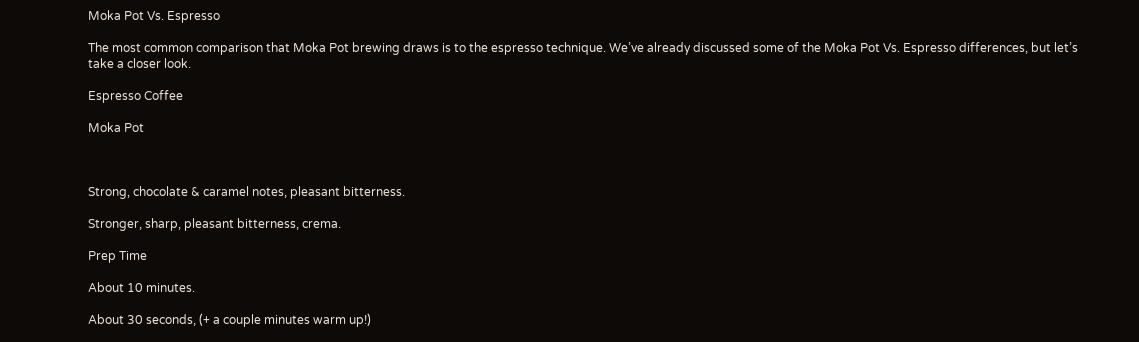Moka Pot Vs. Espresso

The most common comparison that Moka Pot brewing draws is to the espresso technique. We’ve already discussed some of the Moka Pot Vs. Espresso differences, but let’s take a closer look.

Espresso Coffee

Moka Pot



Strong, chocolate & caramel notes, pleasant bitterness.

Stronger, sharp, pleasant bitterness, crema.

Prep Time

About 10 minutes.

About 30 seconds, (+ a couple minutes warm up!)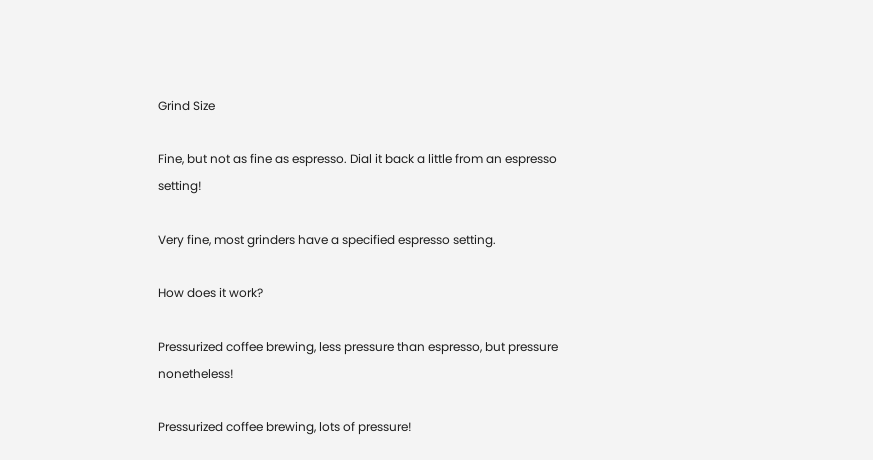Grind Size

Fine, but not as fine as espresso. Dial it back a little from an espresso setting!

Very fine, most grinders have a specified espresso setting.

How does it work?

Pressurized coffee brewing, less pressure than espresso, but pressure nonetheless!

Pressurized coffee brewing, lots of pressure!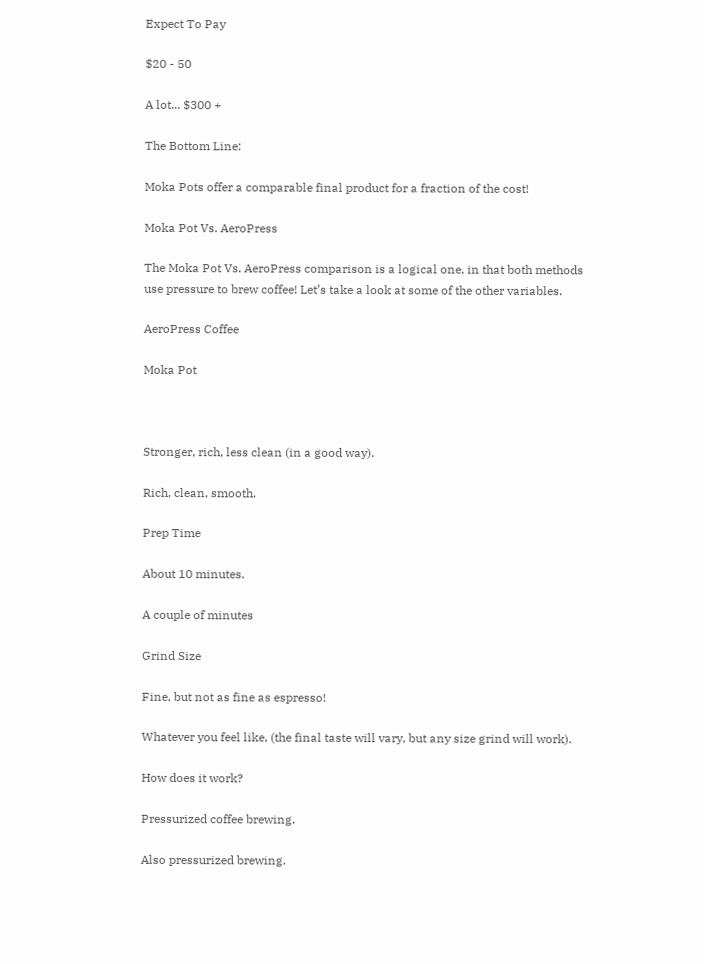Expect To Pay

$20 - 50

A lot... $300 +

The Bottom Line:

Moka Pots offer a comparable final product for a fraction of the cost!

Moka Pot Vs. AeroPress

The Moka Pot Vs. AeroPress comparison is a logical one, in that both methods use pressure to brew coffee! Let’s take a look at some of the other variables.

AeroPress Coffee

Moka Pot



Stronger, rich, less clean (in a good way).

Rich, clean, smooth.

Prep Time

About 10 minutes.

A couple of minutes

Grind Size

Fine, but not as fine as espresso!

Whatever you feel like, (the final taste will vary, but any size grind will work).

How does it work?

Pressurized coffee brewing.

Also pressurized brewing.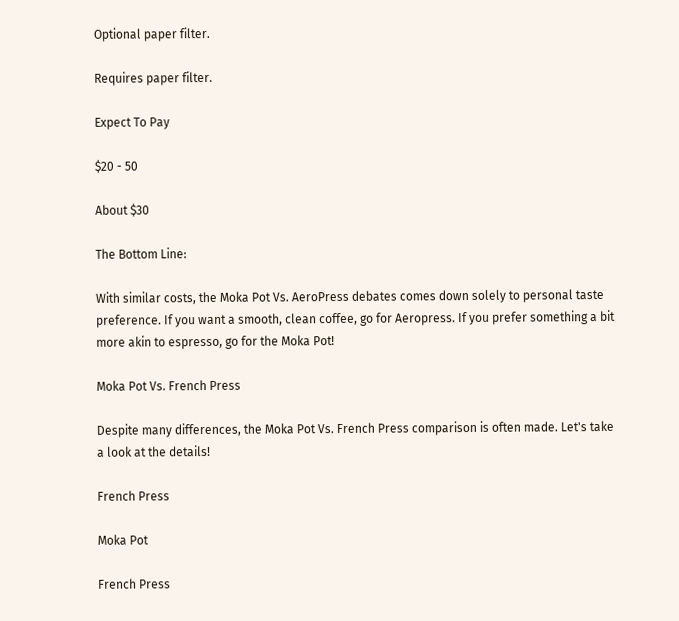Optional paper filter.

Requires paper filter.

Expect To Pay

$20 - 50

About $30

The Bottom Line:

With similar costs, the Moka Pot Vs. AeroPress debates comes down solely to personal taste preference. If you want a smooth, clean coffee, go for Aeropress. If you prefer something a bit more akin to espresso, go for the Moka Pot!

Moka Pot Vs. French Press

Despite many differences, the Moka Pot Vs. French Press comparison is often made. Let's take a look at the details!

French Press

Moka Pot

French Press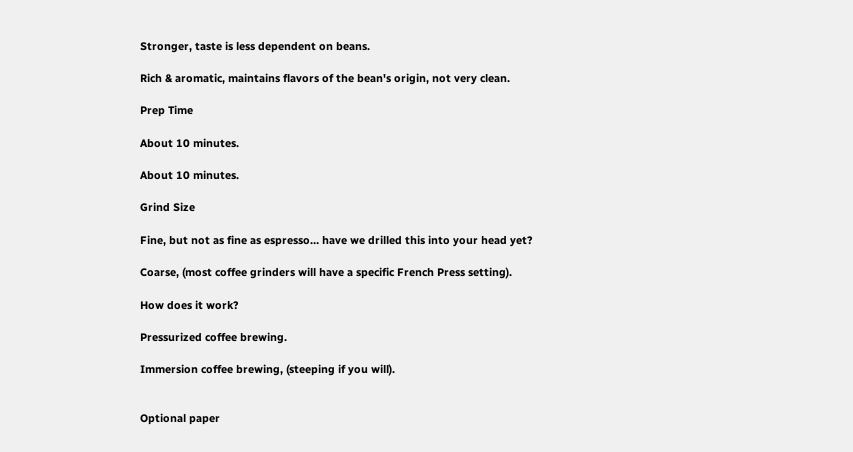Stronger, taste is less dependent on beans.

Rich & aromatic, maintains flavors of the bean's origin, not very clean.

Prep Time

About 10 minutes.

About 10 minutes.

Grind Size

Fine, but not as fine as espresso… have we drilled this into your head yet?

Coarse, (most coffee grinders will have a specific French Press setting).

How does it work?

Pressurized coffee brewing.

Immersion coffee brewing, (steeping if you will).


Optional paper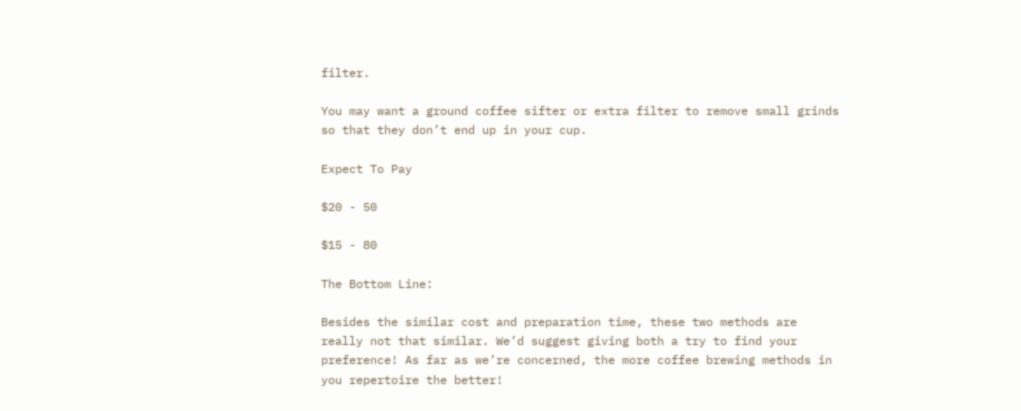filter.

You may want a ground coffee sifter or extra filter to remove small grinds so that they don’t end up in your cup.

Expect To Pay

$20 - 50

$15 - 80

The Bottom Line:

Besides the similar cost and preparation time, these two methods are really not that similar. We’d suggest giving both a try to find your preference! As far as we’re concerned, the more coffee brewing methods in you repertoire the better!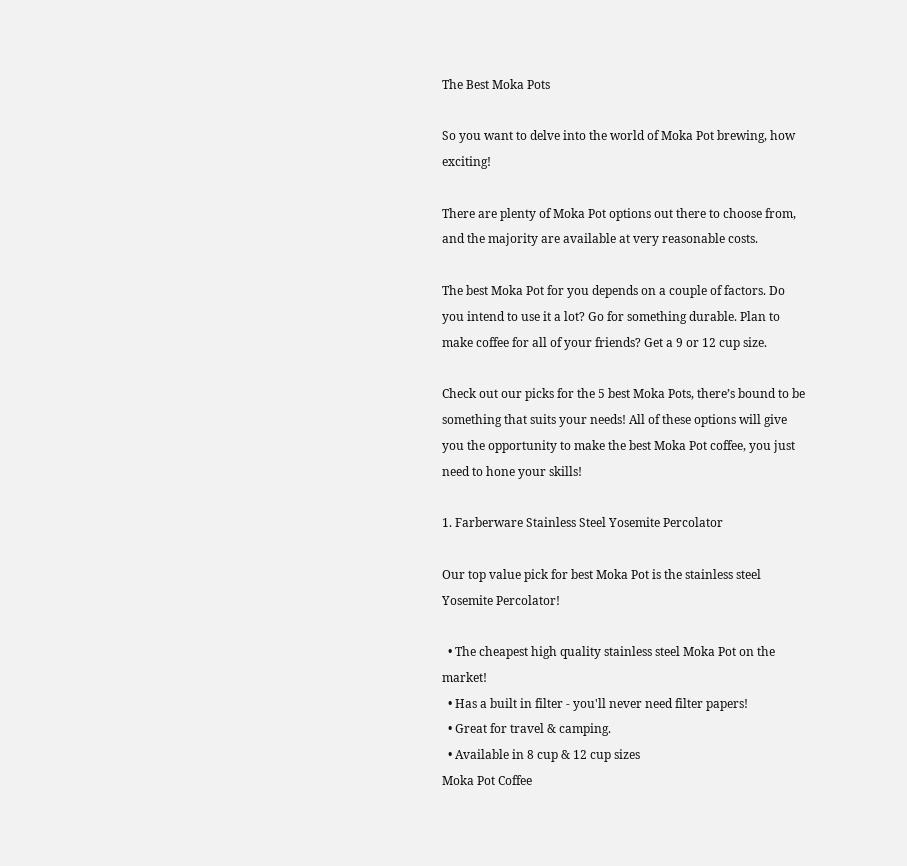The Best Moka Pots

So you want to delve into the world of Moka Pot brewing, how exciting!

There are plenty of Moka Pot options out there to choose from, and the majority are available at very reasonable costs.

The best Moka Pot for you depends on a couple of factors. Do you intend to use it a lot? Go for something durable. Plan to make coffee for all of your friends? Get a 9 or 12 cup size.

Check out our picks for the 5 best Moka Pots, there’s bound to be something that suits your needs! All of these options will give you the opportunity to make the best Moka Pot coffee, you just need to hone your skills!

1. Farberware Stainless Steel Yosemite Percolator

Our top value pick for best Moka Pot is the stainless steel Yosemite Percolator!

  • The cheapest high quality stainless steel Moka Pot on the market!
  • Has a built in filter - you'll never need filter papers!
  • Great for travel & camping.
  • Available in 8 cup & 12 cup sizes
Moka Pot Coffee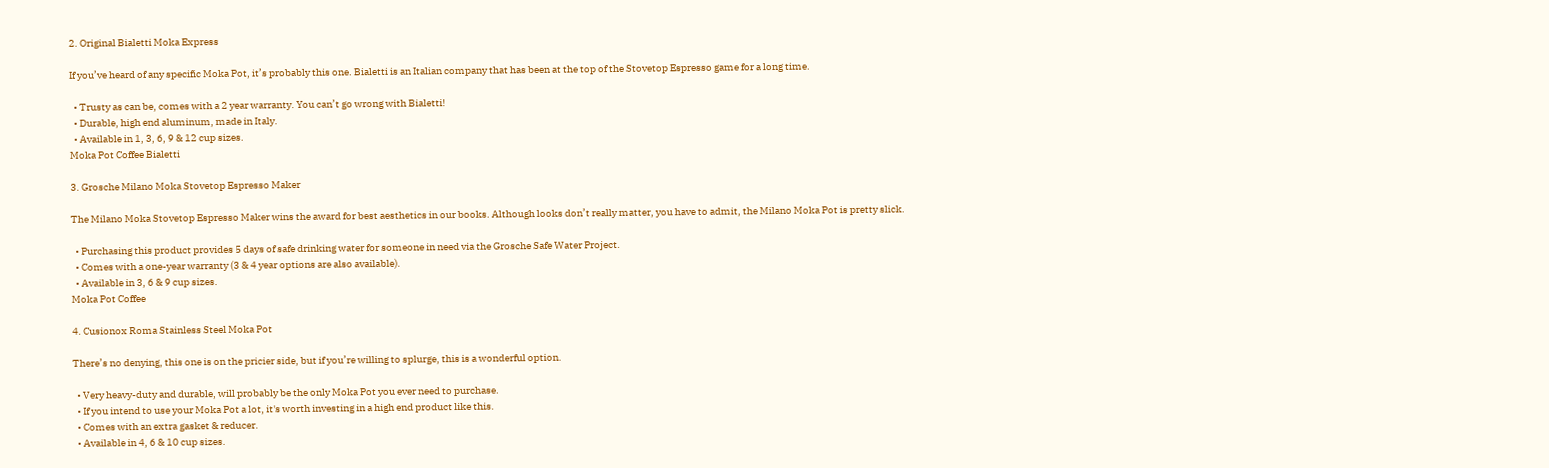2. Original Bialetti Moka Express

If you’ve heard of any specific Moka Pot, it’s probably this one. Bialetti is an Italian company that has been at the top of the Stovetop Espresso game for a long time.

  • Trusty as can be, comes with a 2 year warranty. You can’t go wrong with Bialetti!
  • Durable, high end aluminum, made in Italy.
  • Available in 1, 3, 6, 9 & 12 cup sizes.
Moka Pot Coffee Bialetti

3. Grosche Milano Moka Stovetop Espresso Maker

The Milano Moka Stovetop Espresso Maker wins the award for best aesthetics in our books. Although looks don’t really matter, you have to admit, the Milano Moka Pot is pretty slick.

  • Purchasing this product provides 5 days of safe drinking water for someone in need via the Grosche Safe Water Project.
  • Comes with a one-year warranty (3 & 4 year options are also available).
  • Available in 3, 6 & 9 cup sizes.
Moka Pot Coffee

4. Cusionox Roma Stainless Steel Moka Pot

There’s no denying, this one is on the pricier side, but if you’re willing to splurge, this is a wonderful option.

  • Very heavy-duty and durable, will probably be the only Moka Pot you ever need to purchase.
  • If you intend to use your Moka Pot a lot, it's worth investing in a high end product like this.
  • Comes with an extra gasket & reducer.
  • Available in 4, 6 & 10 cup sizes.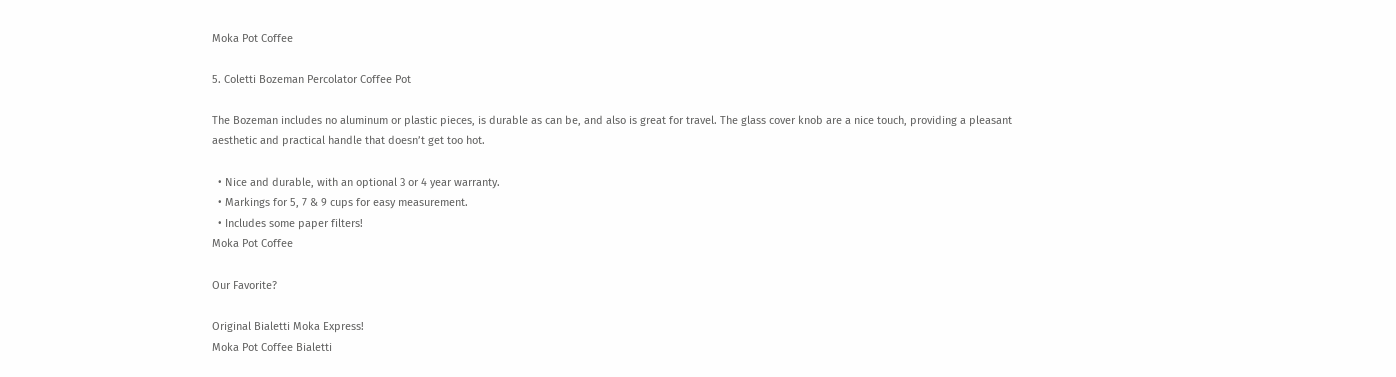Moka Pot Coffee

5. Coletti Bozeman Percolator Coffee Pot

The Bozeman includes no aluminum or plastic pieces, is durable as can be, and also is great for travel. The glass cover knob are a nice touch, providing a pleasant aesthetic and practical handle that doesn’t get too hot.

  • Nice and durable, with an optional 3 or 4 year warranty.
  • Markings for 5, 7 & 9 cups for easy measurement.
  • Includes some paper filters!
Moka Pot Coffee

Our Favorite?

Original Bialetti Moka Express!
Moka Pot Coffee Bialetti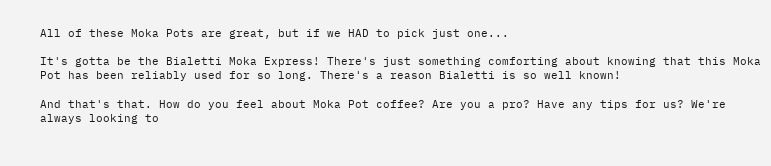All of these Moka Pots are great, but if we HAD to pick just one...

It's gotta be the Bialetti Moka Express! There's just something comforting about knowing that this Moka Pot has been reliably used for so long. There's a reason Bialetti is so well known!

And that's that. How do you feel about Moka Pot coffee? Are you a pro? Have any tips for us? We're always looking to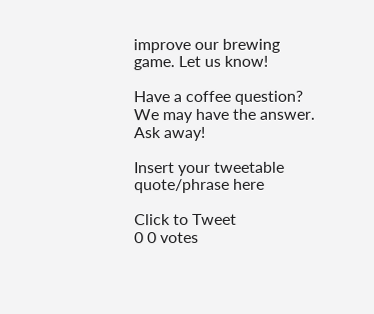improve our brewing game. Let us know!

Have a coffee question? We may have the answer. Ask away!

Insert your tweetable quote/phrase here

Click to Tweet
0 0 votes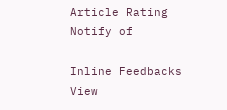Article Rating
Notify of

Inline Feedbacks
View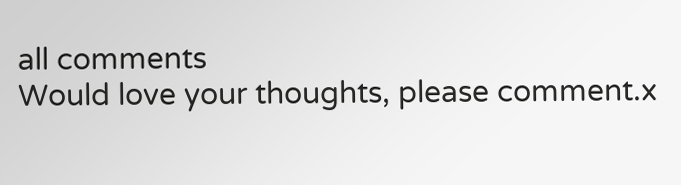all comments
Would love your thoughts, please comment.x